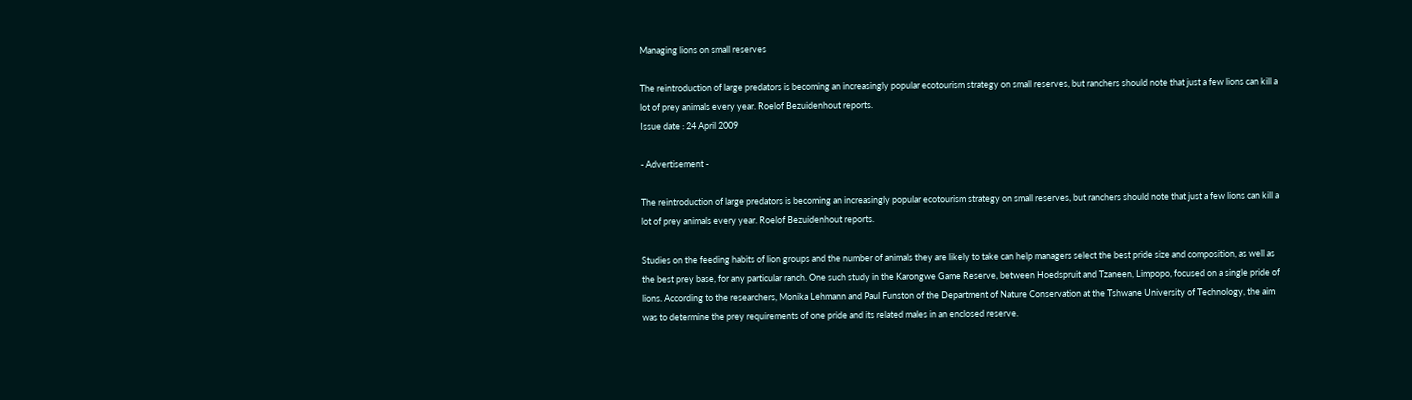Managing lions on small reserves

The reintroduction of large predators is becoming an increasingly popular ecotourism strategy on small reserves, but ranchers should note that just a few lions can kill a lot of prey animals every year. Roelof Bezuidenhout reports.
Issue date : 24 April 2009

- Advertisement -

The reintroduction of large predators is becoming an increasingly popular ecotourism strategy on small reserves, but ranchers should note that just a few lions can kill a lot of prey animals every year. Roelof Bezuidenhout reports.

Studies on the feeding habits of lion groups and the number of animals they are likely to take can help managers select the best pride size and composition, as well as the best prey base, for any particular ranch. One such study in the Karongwe Game Reserve, between Hoedspruit and Tzaneen, Limpopo, focused on a single pride of lions. According to the researchers, Monika Lehmann and Paul Funston of the Department of Nature Conservation at the Tshwane University of Technology, the aim was to determine the prey requirements of one pride and its related males in an enclosed reserve.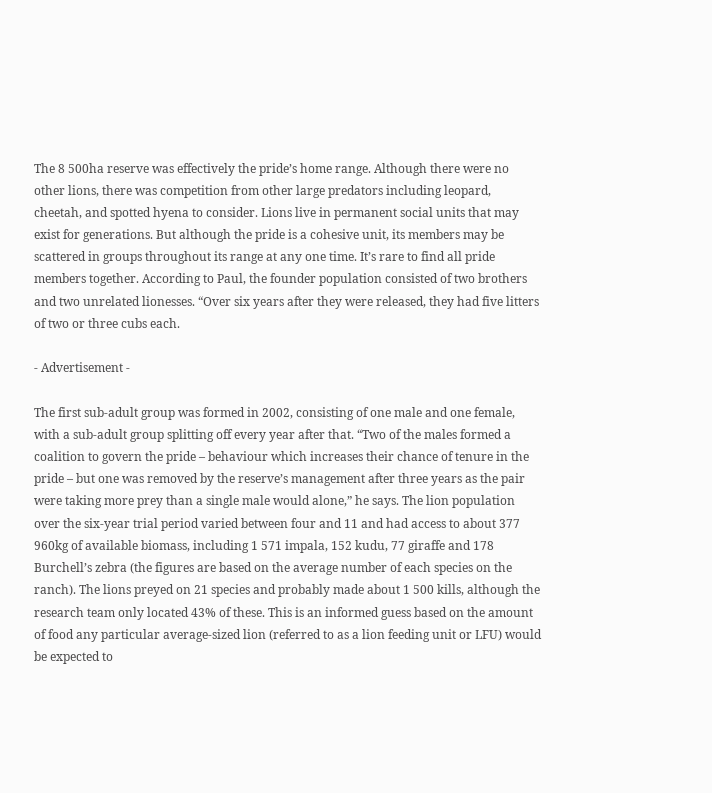The 8 500ha reserve was effectively the pride’s home range. Although there were no other lions, there was competition from other large predators including leopard, cheetah, and spotted hyena to consider. Lions live in permanent social units that may exist for generations. But although the pride is a cohesive unit, its members may be scattered in groups throughout its range at any one time. It’s rare to find all pride members together. According to Paul, the founder population consisted of two brothers and two unrelated lionesses. “Over six years after they were released, they had five litters of two or three cubs each.

- Advertisement -

The first sub-adult group was formed in 2002, consisting of one male and one female, with a sub-adult group splitting off every year after that. “Two of the males formed a coalition to govern the pride – behaviour which increases their chance of tenure in the pride – but one was removed by the reserve’s management after three years as the pair were taking more prey than a single male would alone,” he says. The lion population over the six-year trial period varied between four and 11 and had access to about 377 960kg of available biomass, including 1 571 impala, 152 kudu, 77 giraffe and 178 Burchell’s zebra (the figures are based on the average number of each species on the ranch). The lions preyed on 21 species and probably made about 1 500 kills, although the research team only located 43% of these. This is an informed guess based on the amount of food any particular average-sized lion (referred to as a lion feeding unit or LFU) would be expected to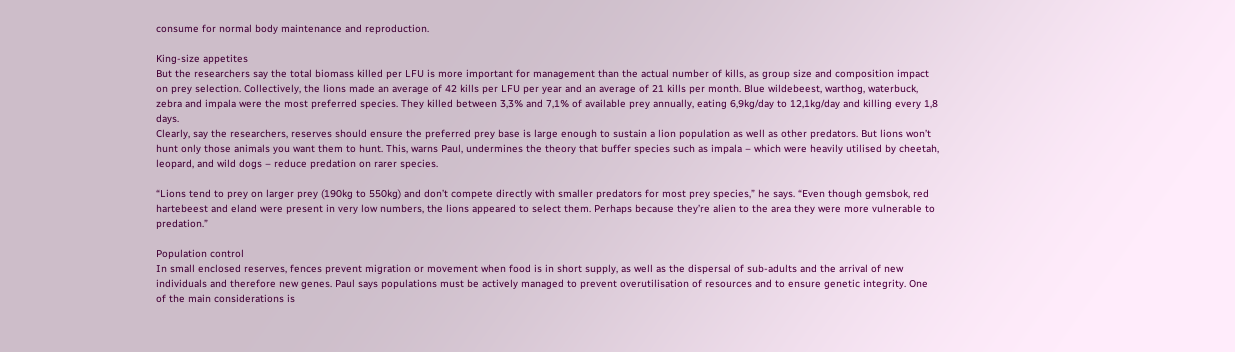consume for normal body maintenance and reproduction.

King-size appetites
But the researchers say the total biomass killed per LFU is more important for management than the actual number of kills, as group size and composition impact on prey selection. Collectively, the lions made an average of 42 kills per LFU per year and an average of 21 kills per month. Blue wildebeest, warthog, waterbuck, zebra and impala were the most preferred species. They killed between 3,3% and 7,1% of available prey annually, eating 6,9kg/day to 12,1kg/day and killing every 1,8 days.
Clearly, say the researchers, reserves should ensure the preferred prey base is large enough to sustain a lion population as well as other predators. But lions won’t hunt only those animals you want them to hunt. This, warns Paul, undermines the theory that buffer species such as impala – which were heavily utilised by cheetah, leopard, and wild dogs – reduce predation on rarer species.

“Lions tend to prey on larger prey (190kg to 550kg) and don’t compete directly with smaller predators for most prey species,” he says. “Even though gemsbok, red hartebeest and eland were present in very low numbers, the lions appeared to select them. Perhaps because they’re alien to the area they were more vulnerable to predation.”

Population control
In small enclosed reserves, fences prevent migration or movement when food is in short supply, as well as the dispersal of sub-adults and the arrival of new individuals and therefore new genes. Paul says populations must be actively managed to prevent overutilisation of resources and to ensure genetic integrity. One of the main considerations is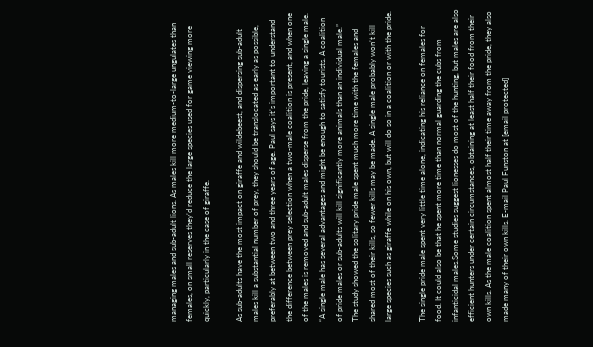managing males and sub-adult lions. As males kill more medium-to-large ungulates than females, on small reserves they’d reduce the large species used for game viewing more quickly, particularly in the case of giraffe.

As sub-adults have the most impact on giraffe and wildebeest, and dispersing sub-adult males kill a substantial number of prey, they should be translocated as early as possible, preferably at between two and three years of age. Paul says it’s important to understand the difference between prey selection when a two-male coalition is present, and when one of the males is removed and sub-adult males disperse from the pride, leaving a single male. “A single male has several advantages and might be enough to satisfy tourists. A coalition of pride males or sub-adults will kill significantly more animals than an individual male.”
The study showed the solitary pride male spent much more time with the females and shared most of their kills, so fewer kills may be made. A single male probably won’t kill large species such as giraffe while on his own, but will do so in a coalition or with the pride.

The single pride male spent very little time alone, indicating his reliance on females for food. It could also be that he spent more time than normal guarding the cubs from infanticidal males.Some studies suggest lionesses do most of the hunting, but males are also efficient hunters under certain circumstances, obtaining at least half their food from their own kills. As the male coalition spent almost half their time away from the pride, they also made many of their own kills. E-mail Paul Funston at [email protected]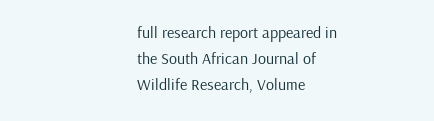full research report appeared in the South African Journal of Wildlife Research, Volume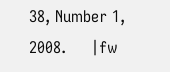38, Number 1, 2008.     |fw